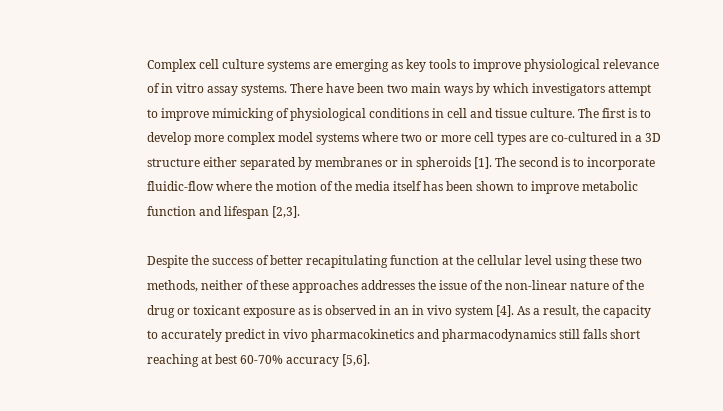Complex cell culture systems are emerging as key tools to improve physiological relevance of in vitro assay systems. There have been two main ways by which investigators attempt to improve mimicking of physiological conditions in cell and tissue culture. The first is to develop more complex model systems where two or more cell types are co-cultured in a 3D structure either separated by membranes or in spheroids [1]. The second is to incorporate fluidic-flow where the motion of the media itself has been shown to improve metabolic function and lifespan [2,3].

Despite the success of better recapitulating function at the cellular level using these two methods, neither of these approaches addresses the issue of the non-linear nature of the drug or toxicant exposure as is observed in an in vivo system [4]. As a result, the capacity to accurately predict in vivo pharmacokinetics and pharmacodynamics still falls short reaching at best 60-70% accuracy [5,6].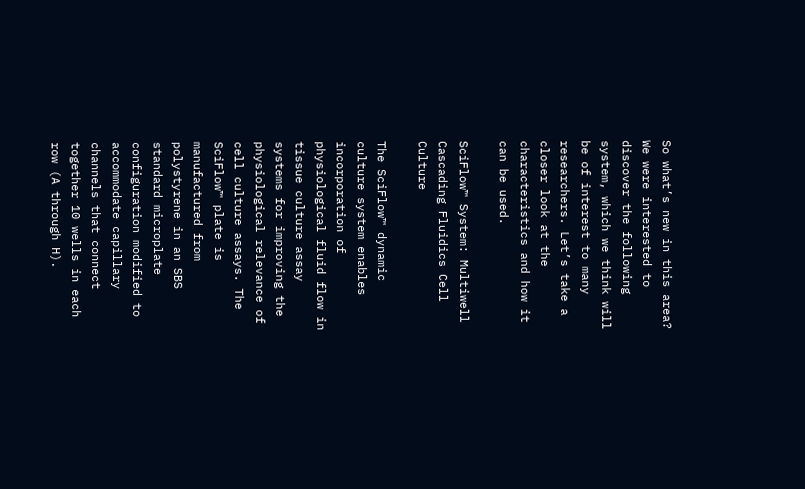So what’s new in this area? We were interested to discover the following system, which we think will be of interest to many researchers. Let’s take a closer look at the characteristics and how it can be used.

SciFlow™ System: Multiwell Cascading Fluidics Cell Culture

The SciFlow™ dynamic culture system enables incorporation of physiological fluid flow in tissue culture assay systems for improving the physiological relevance of cell culture assays. The SciFlow™ plate is manufactured from polystyrene in an SBS standard microplate configuration modified to accommodate capillary channels that connect together 10 wells in each row (A through H).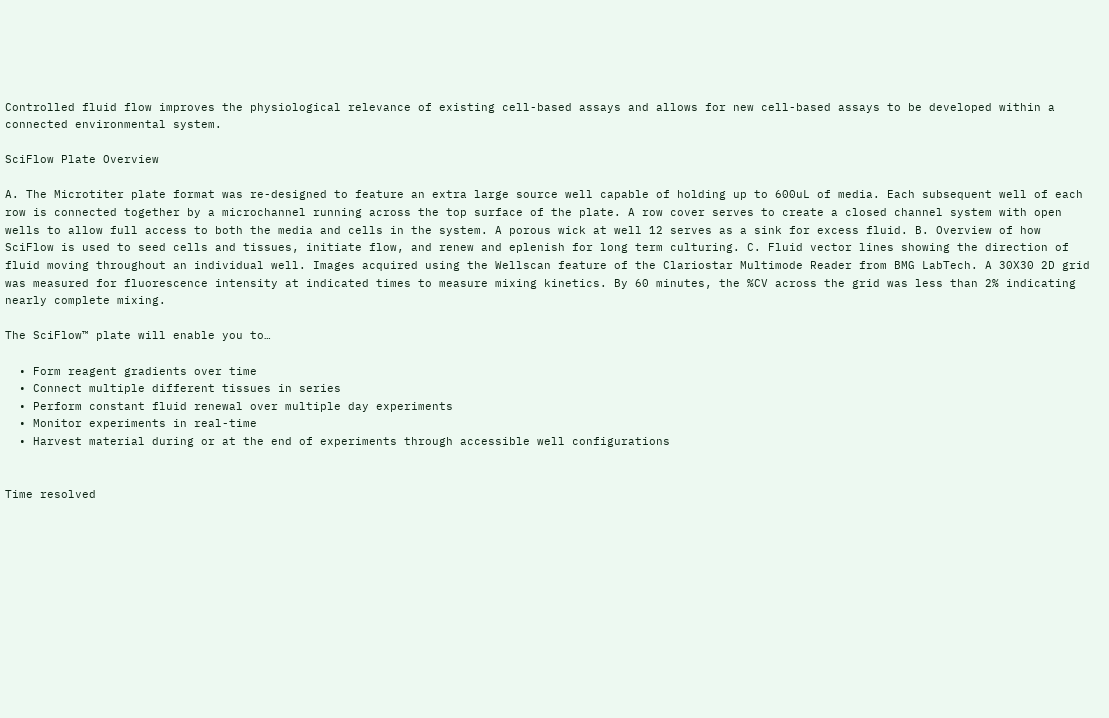Controlled fluid flow improves the physiological relevance of existing cell-based assays and allows for new cell-based assays to be developed within a connected environmental system.

SciFlow Plate Overview

A. The Microtiter plate format was re-designed to feature an extra large source well capable of holding up to 600uL of media. Each subsequent well of each row is connected together by a microchannel running across the top surface of the plate. A row cover serves to create a closed channel system with open wells to allow full access to both the media and cells in the system. A porous wick at well 12 serves as a sink for excess fluid. B. Overview of how SciFlow is used to seed cells and tissues, initiate flow, and renew and eplenish for long term culturing. C. Fluid vector lines showing the direction of fluid moving throughout an individual well. Images acquired using the Wellscan feature of the Clariostar Multimode Reader from BMG LabTech. A 30X30 2D grid was measured for fluorescence intensity at indicated times to measure mixing kinetics. By 60 minutes, the %CV across the grid was less than 2% indicating nearly complete mixing.

The SciFlow™ plate will enable you to…

  • Form reagent gradients over time
  • Connect multiple different tissues in series
  • Perform constant fluid renewal over multiple day experiments
  • Monitor experiments in real-time
  • Harvest material during or at the end of experiments through accessible well configurations


Time resolved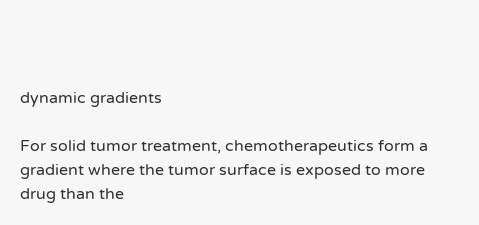dynamic gradients

For solid tumor treatment, chemotherapeutics form a gradient where the tumor surface is exposed to more drug than the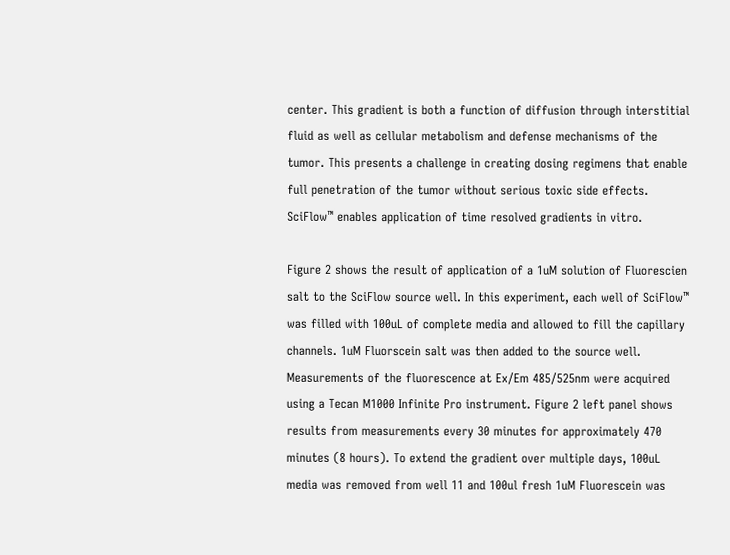center. This gradient is both a function of diffusion through interstitial fluid as well as cellular metabolism and defense mechanisms of the tumor. This presents a challenge in creating dosing regimens that enable full penetration of the tumor without serious toxic side effects. SciFlow™ enables application of time resolved gradients in vitro.

Figure 2 shows the result of application of a 1uM solution of Fluorescien salt to the SciFlow source well. In this experiment, each well of SciFlow™ was filled with 100uL of complete media and allowed to fill the capillary channels. 1uM Fluorscein salt was then added to the source well. Measurements of the fluorescence at Ex/Em 485/525nm were acquired using a Tecan M1000 Infinite Pro instrument. Figure 2 left panel shows results from measurements every 30 minutes for approximately 470 minutes (8 hours). To extend the gradient over multiple days, 100uL media was removed from well 11 and 100ul fresh 1uM Fluorescein was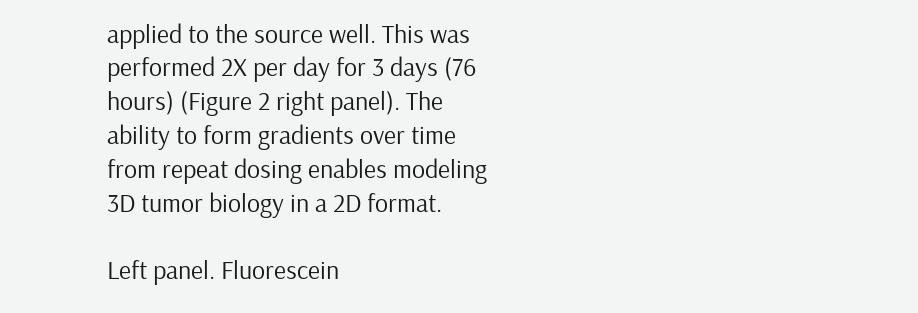applied to the source well. This was performed 2X per day for 3 days (76 hours) (Figure 2 right panel). The ability to form gradients over time from repeat dosing enables modeling 3D tumor biology in a 2D format.

Left panel. Fluorescein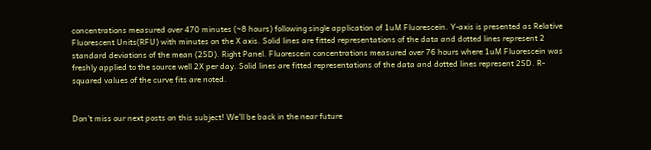concentrations measured over 470 minutes (~8 hours) following single application of 1uM Fluorescein. Y-axis is presented as Relative Fluorescent Units(RFU) with minutes on the X axis. Solid lines are fitted representations of the data and dotted lines represent 2 standard deviations of the mean (2SD). Right Panel. Fluorescein concentrations measured over 76 hours where 1uM Fluorescein was freshly applied to the source well 2X per day. Solid lines are fitted representations of the data and dotted lines represent 2SD. R-squared values of the curve fits are noted.


Don’t miss our next posts on this subject! We’ll be back in the near future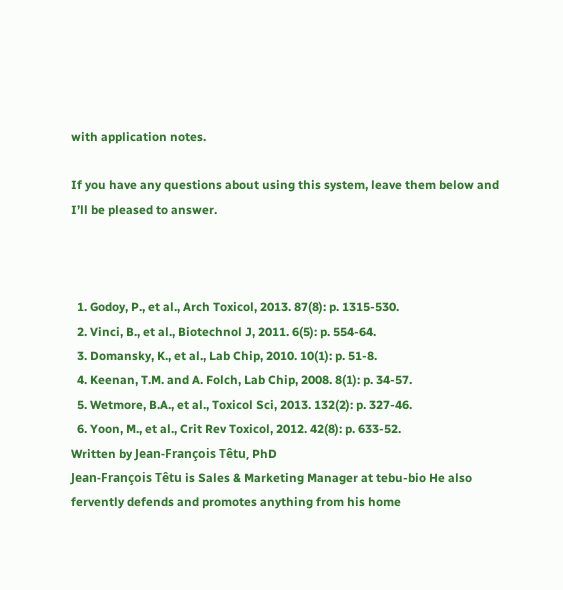with application notes.

If you have any questions about using this system, leave them below and I’ll be pleased to answer.



  1. Godoy, P., et al., Arch Toxicol, 2013. 87(8): p. 1315-530.
  2. Vinci, B., et al., Biotechnol J, 2011. 6(5): p. 554-64.
  3. Domansky, K., et al., Lab Chip, 2010. 10(1): p. 51-8.
  4. Keenan, T.M. and A. Folch, Lab Chip, 2008. 8(1): p. 34-57.
  5. Wetmore, B.A., et al., Toxicol Sci, 2013. 132(2): p. 327-46.
  6. Yoon, M., et al., Crit Rev Toxicol, 2012. 42(8): p. 633-52.
Written by Jean-François Têtu, PhD
Jean-François Têtu is Sales & Marketing Manager at tebu-bio He also fervently defends and promotes anything from his home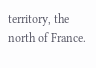territory, the north of France.